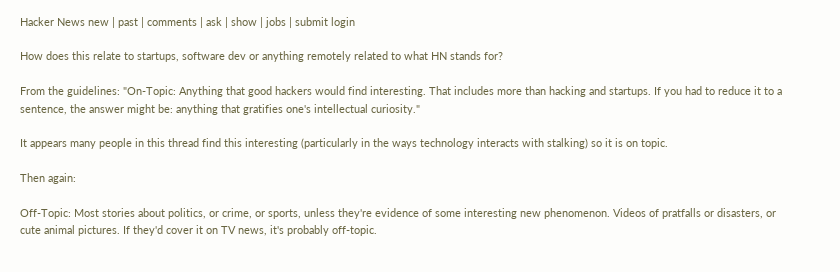Hacker News new | past | comments | ask | show | jobs | submit login

How does this relate to startups, software dev or anything remotely related to what HN stands for?

From the guidelines: "On-Topic: Anything that good hackers would find interesting. That includes more than hacking and startups. If you had to reduce it to a sentence, the answer might be: anything that gratifies one's intellectual curiosity."

It appears many people in this thread find this interesting (particularly in the ways technology interacts with stalking) so it is on topic.

Then again:

Off-Topic: Most stories about politics, or crime, or sports, unless they're evidence of some interesting new phenomenon. Videos of pratfalls or disasters, or cute animal pictures. If they'd cover it on TV news, it's probably off-topic.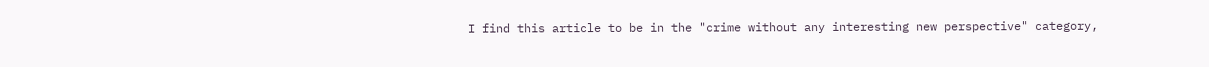I find this article to be in the "crime without any interesting new perspective" category,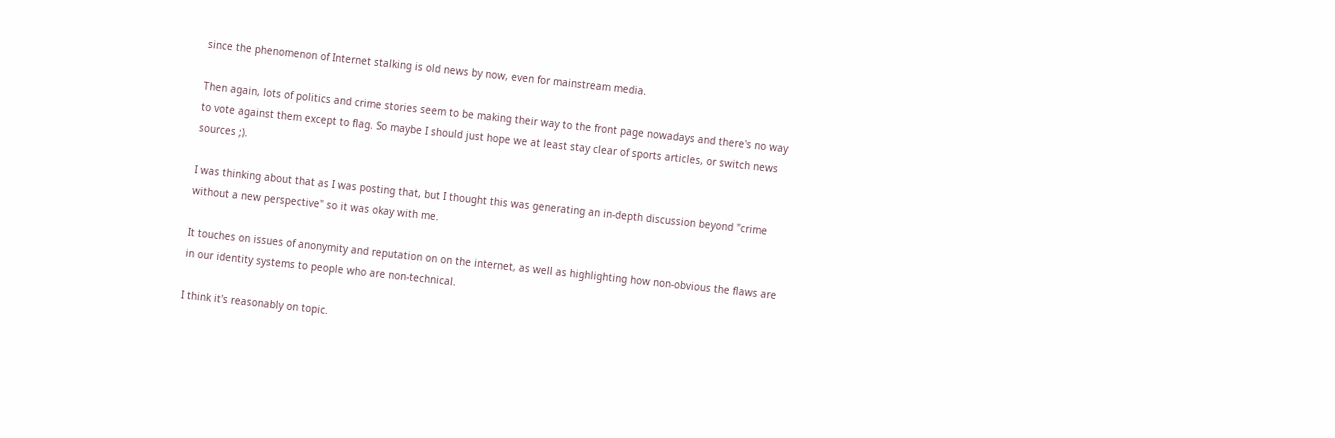since the phenomenon of Internet stalking is old news by now, even for mainstream media.

Then again, lots of politics and crime stories seem to be making their way to the front page nowadays and there's no way to vote against them except to flag. So maybe I should just hope we at least stay clear of sports articles, or switch news sources ;).

I was thinking about that as I was posting that, but I thought this was generating an in-depth discussion beyond "crime without a new perspective" so it was okay with me.

It touches on issues of anonymity and reputation on on the internet, as well as highlighting how non-obvious the flaws are in our identity systems to people who are non-technical.

I think it's reasonably on topic.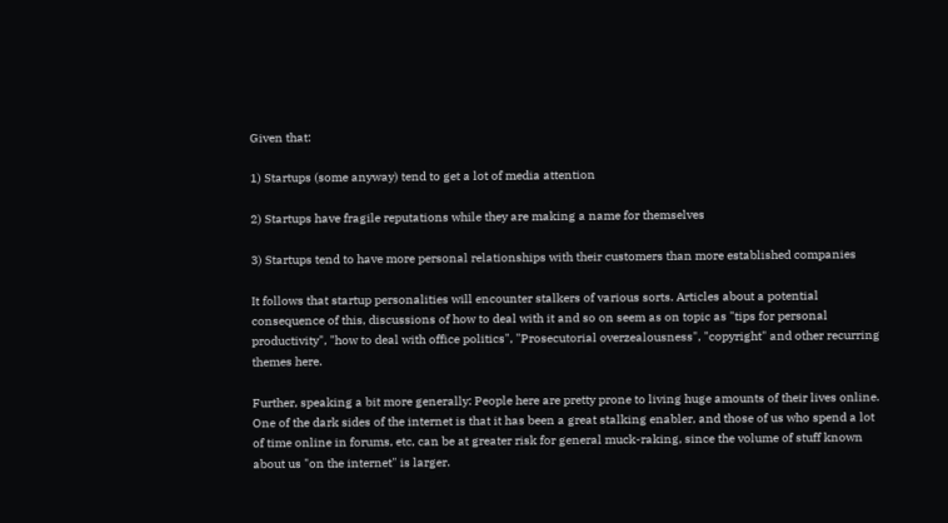Given that:

1) Startups (some anyway) tend to get a lot of media attention

2) Startups have fragile reputations while they are making a name for themselves

3) Startups tend to have more personal relationships with their customers than more established companies

It follows that startup personalities will encounter stalkers of various sorts. Articles about a potential consequence of this, discussions of how to deal with it and so on seem as on topic as "tips for personal productivity", "how to deal with office politics", "Prosecutorial overzealousness", "copyright" and other recurring themes here.

Further, speaking a bit more generally: People here are pretty prone to living huge amounts of their lives online. One of the dark sides of the internet is that it has been a great stalking enabler, and those of us who spend a lot of time online in forums, etc, can be at greater risk for general muck-raking, since the volume of stuff known about us "on the internet" is larger.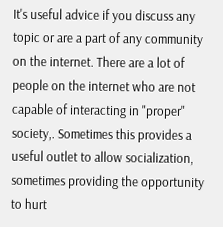It's useful advice if you discuss any topic or are a part of any community on the internet. There are a lot of people on the internet who are not capable of interacting in "proper" society,. Sometimes this provides a useful outlet to allow socialization, sometimes providing the opportunity to hurt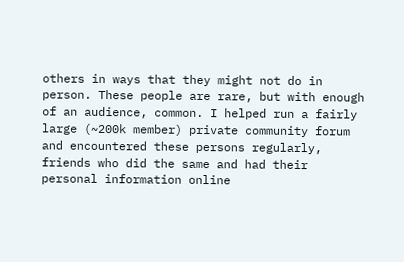others in ways that they might not do in person. These people are rare, but with enough of an audience, common. I helped run a fairly large (~200k member) private community forum and encountered these persons regularly, friends who did the same and had their personal information online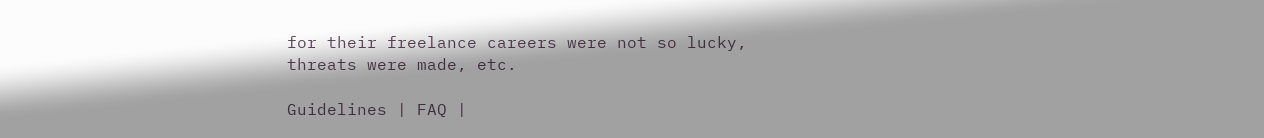for their freelance careers were not so lucky, threats were made, etc.

Guidelines | FAQ |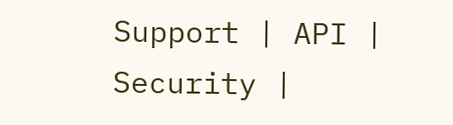Support | API | Security |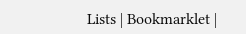Lists | Bookmarklet |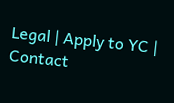Legal | Apply to YC | Contact